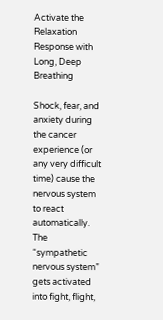Activate the Relaxation Response with Long, Deep Breathing

Shock, fear, and anxiety during the cancer experience (or any very difficult time) cause the nervous system to react automatically. The “sympathetic nervous system” gets activated into fight, flight,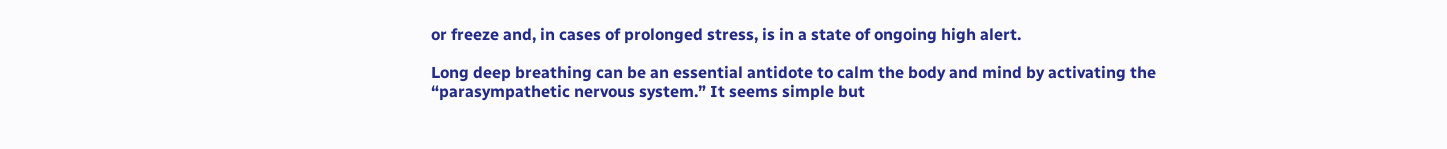or freeze and, in cases of prolonged stress, is in a state of ongoing high alert.

Long deep breathing can be an essential antidote to calm the body and mind by activating the “parasympathetic nervous system.” It seems simple but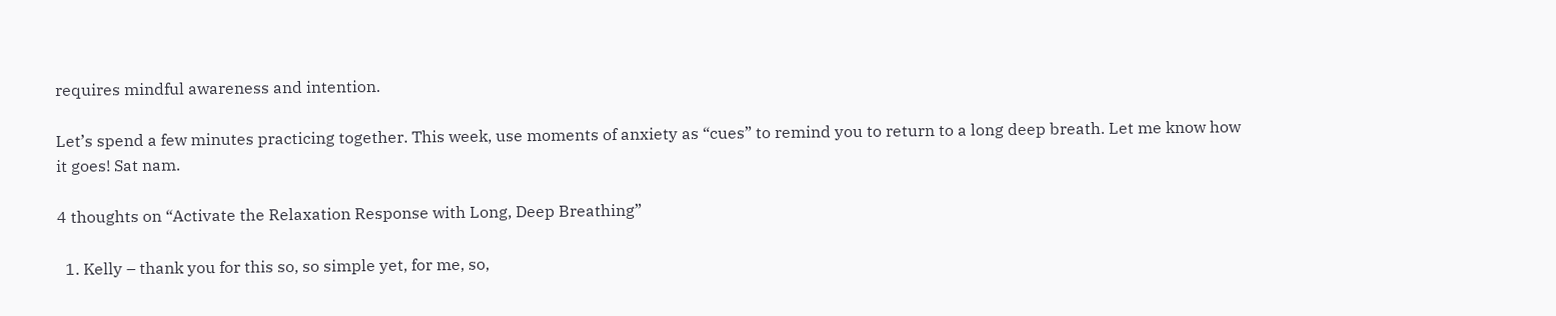requires mindful awareness and intention.

Let’s spend a few minutes practicing together. This week, use moments of anxiety as “cues” to remind you to return to a long deep breath. Let me know how it goes! Sat nam.

4 thoughts on “Activate the Relaxation Response with Long, Deep Breathing”

  1. Kelly – thank you for this so, so simple yet, for me, so,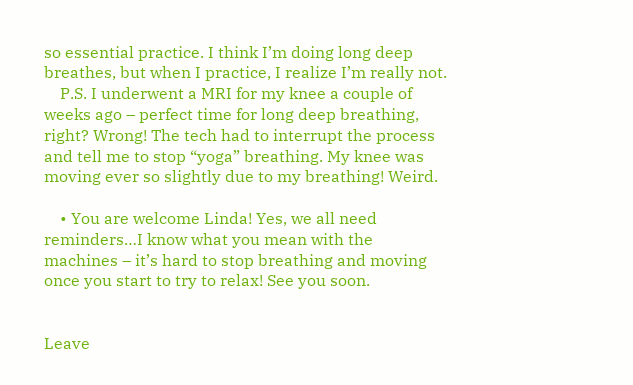so essential practice. I think I’m doing long deep breathes, but when I practice, I realize I’m really not.
    P.S. I underwent a MRI for my knee a couple of weeks ago – perfect time for long deep breathing, right? Wrong! The tech had to interrupt the process and tell me to stop “yoga” breathing. My knee was moving ever so slightly due to my breathing! Weird.

    • You are welcome Linda! Yes, we all need reminders…I know what you mean with the machines – it’s hard to stop breathing and moving once you start to try to relax! See you soon.


Leave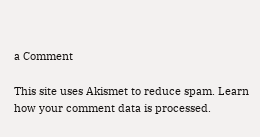a Comment

This site uses Akismet to reduce spam. Learn how your comment data is processed.